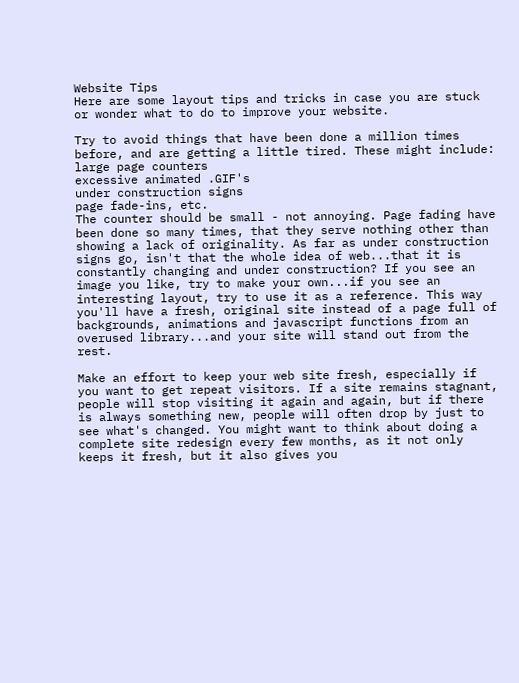Website Tips
Here are some layout tips and tricks in case you are stuck or wonder what to do to improve your website.

Try to avoid things that have been done a million times before, and are getting a little tired. These might include:
large page counters
excessive animated .GIF's
under construction signs
page fade-ins, etc.
The counter should be small - not annoying. Page fading have been done so many times, that they serve nothing other than showing a lack of originality. As far as under construction signs go, isn't that the whole idea of web...that it is constantly changing and under construction? If you see an image you like, try to make your own...if you see an interesting layout, try to use it as a reference. This way you'll have a fresh, original site instead of a page full of backgrounds, animations and javascript functions from an overused library...and your site will stand out from the rest.

Make an effort to keep your web site fresh, especially if you want to get repeat visitors. If a site remains stagnant, people will stop visiting it again and again, but if there is always something new, people will often drop by just to see what's changed. You might want to think about doing a complete site redesign every few months, as it not only keeps it fresh, but it also gives you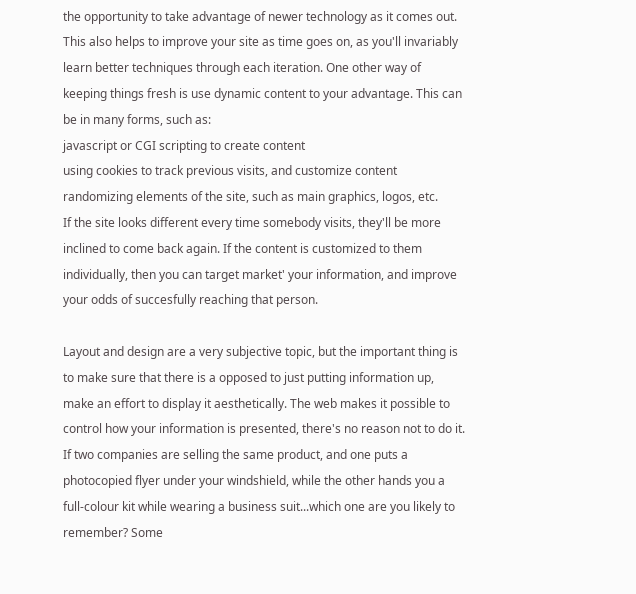the opportunity to take advantage of newer technology as it comes out. This also helps to improve your site as time goes on, as you'll invariably learn better techniques through each iteration. One other way of keeping things fresh is use dynamic content to your advantage. This can be in many forms, such as:
javascript or CGI scripting to create content
using cookies to track previous visits, and customize content
randomizing elements of the site, such as main graphics, logos, etc.
If the site looks different every time somebody visits, they'll be more inclined to come back again. If the content is customized to them individually, then you can target market' your information, and improve your odds of succesfully reaching that person.

Layout and design are a very subjective topic, but the important thing is to make sure that there is a opposed to just putting information up, make an effort to display it aesthetically. The web makes it possible to control how your information is presented, there's no reason not to do it. If two companies are selling the same product, and one puts a photocopied flyer under your windshield, while the other hands you a full-colour kit while wearing a business suit...which one are you likely to remember? Some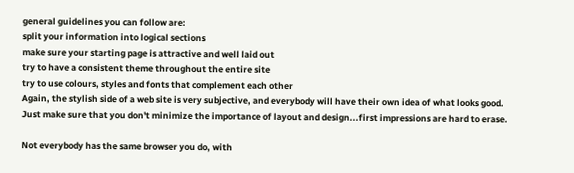general guidelines you can follow are:
split your information into logical sections
make sure your starting page is attractive and well laid out
try to have a consistent theme throughout the entire site
try to use colours, styles and fonts that complement each other
Again, the stylish side of a web site is very subjective, and everybody will have their own idea of what looks good. Just make sure that you don't minimize the importance of layout and design...first impressions are hard to erase.

Not everybody has the same browser you do, with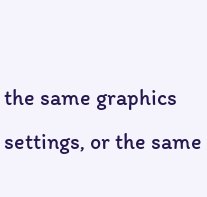the same graphics settings, or the same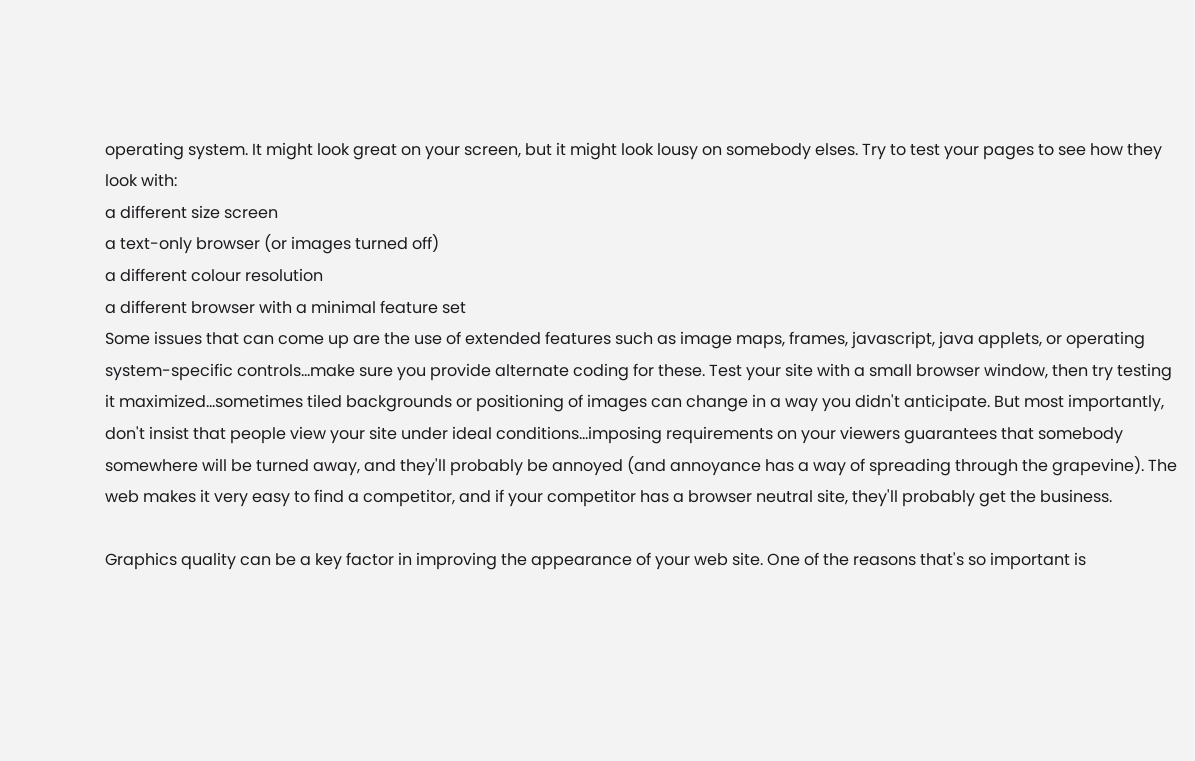operating system. It might look great on your screen, but it might look lousy on somebody elses. Try to test your pages to see how they look with:
a different size screen
a text-only browser (or images turned off)
a different colour resolution
a different browser with a minimal feature set
Some issues that can come up are the use of extended features such as image maps, frames, javascript, java applets, or operating system-specific controls...make sure you provide alternate coding for these. Test your site with a small browser window, then try testing it maximized...sometimes tiled backgrounds or positioning of images can change in a way you didn't anticipate. But most importantly, don't insist that people view your site under ideal conditions...imposing requirements on your viewers guarantees that somebody somewhere will be turned away, and they'll probably be annoyed (and annoyance has a way of spreading through the grapevine). The web makes it very easy to find a competitor, and if your competitor has a browser neutral site, they'll probably get the business.

Graphics quality can be a key factor in improving the appearance of your web site. One of the reasons that's so important is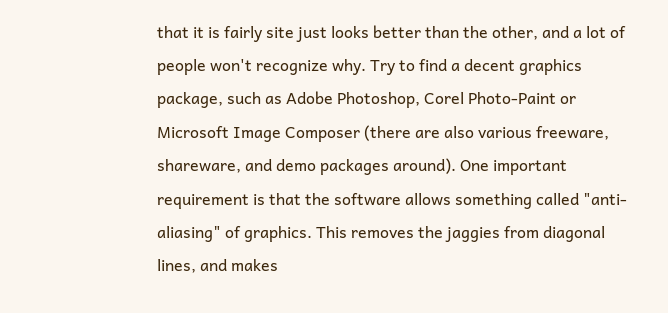that it is fairly site just looks better than the other, and a lot of people won't recognize why. Try to find a decent graphics package, such as Adobe Photoshop, Corel Photo-Paint or Microsoft Image Composer (there are also various freeware, shareware, and demo packages around). One important requirement is that the software allows something called "anti-aliasing" of graphics. This removes the jaggies from diagonal lines, and makes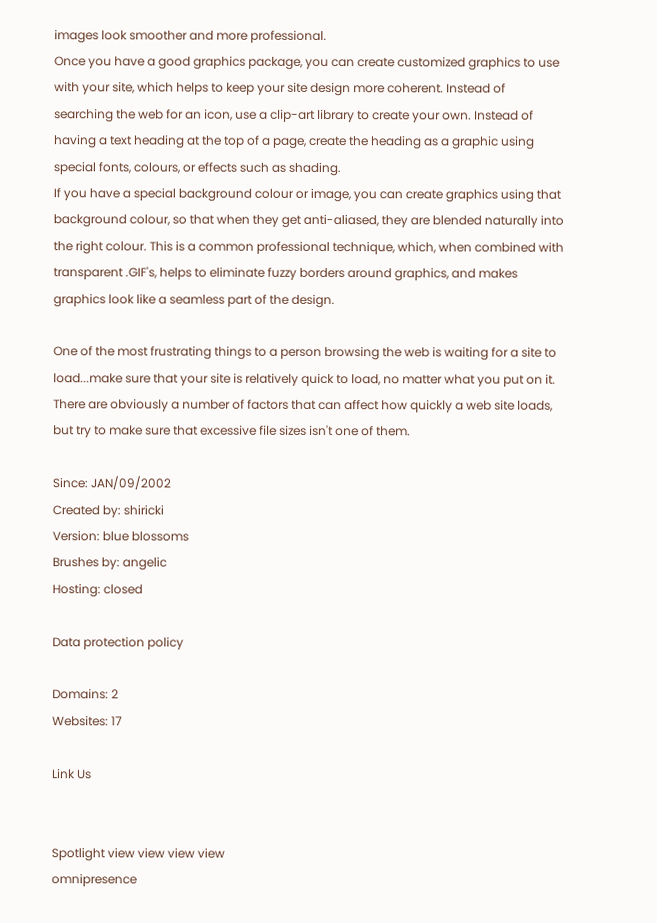images look smoother and more professional.
Once you have a good graphics package, you can create customized graphics to use with your site, which helps to keep your site design more coherent. Instead of searching the web for an icon, use a clip-art library to create your own. Instead of having a text heading at the top of a page, create the heading as a graphic using special fonts, colours, or effects such as shading.
If you have a special background colour or image, you can create graphics using that background colour, so that when they get anti-aliased, they are blended naturally into the right colour. This is a common professional technique, which, when combined with transparent .GIF's, helps to eliminate fuzzy borders around graphics, and makes graphics look like a seamless part of the design.

One of the most frustrating things to a person browsing the web is waiting for a site to load...make sure that your site is relatively quick to load, no matter what you put on it. There are obviously a number of factors that can affect how quickly a web site loads, but try to make sure that excessive file sizes isn't one of them.

Since: JAN/09/2002
Created by: shiricki
Version: blue blossoms
Brushes by: angelic
Hosting: closed

Data protection policy

Domains: 2
Websites: 17

Link Us


Spotlight view view view view
omnipresence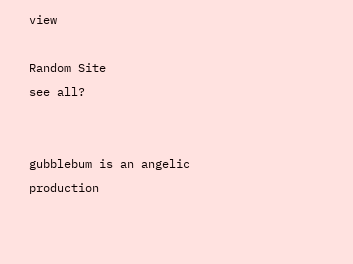view

Random Site
see all?


gubblebum is an angelic production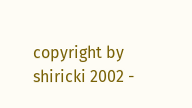copyright by shiricki 2002 -